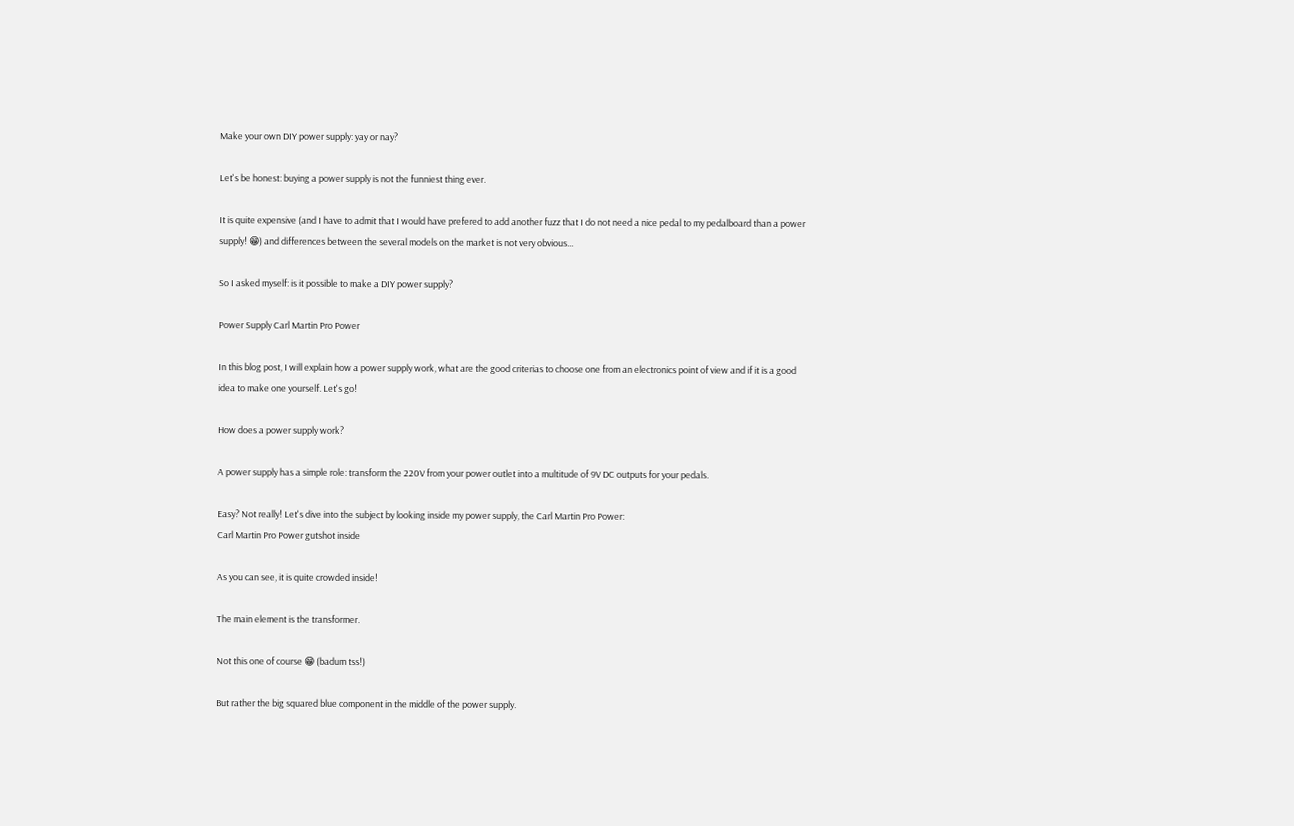Make your own DIY power supply: yay or nay?

Let's be honest: buying a power supply is not the funniest thing ever.

It is quite expensive (and I have to admit that I would have prefered to add another fuzz that I do not need a nice pedal to my pedalboard than a power supply! 😁) and differences between the several models on the market is not very obvious...

So I asked myself: is it possible to make a DIY power supply?

Power Supply Carl Martin Pro Power

In this blog post, I will explain how a power supply work, what are the good criterias to choose one from an electronics point of view and if it is a good idea to make one yourself. Let's go!

How does a power supply work?

A power supply has a simple role: transform the 220V from your power outlet into a multitude of 9V DC outputs for your pedals.

Easy? Not really! Let's dive into the subject by looking inside my power supply, the Carl Martin Pro Power:
Carl Martin Pro Power gutshot inside

As you can see, it is quite crowded inside!

The main element is the transformer.

Not this one of course 😁 (badum tss!)

But rather the big squared blue component in the middle of the power supply.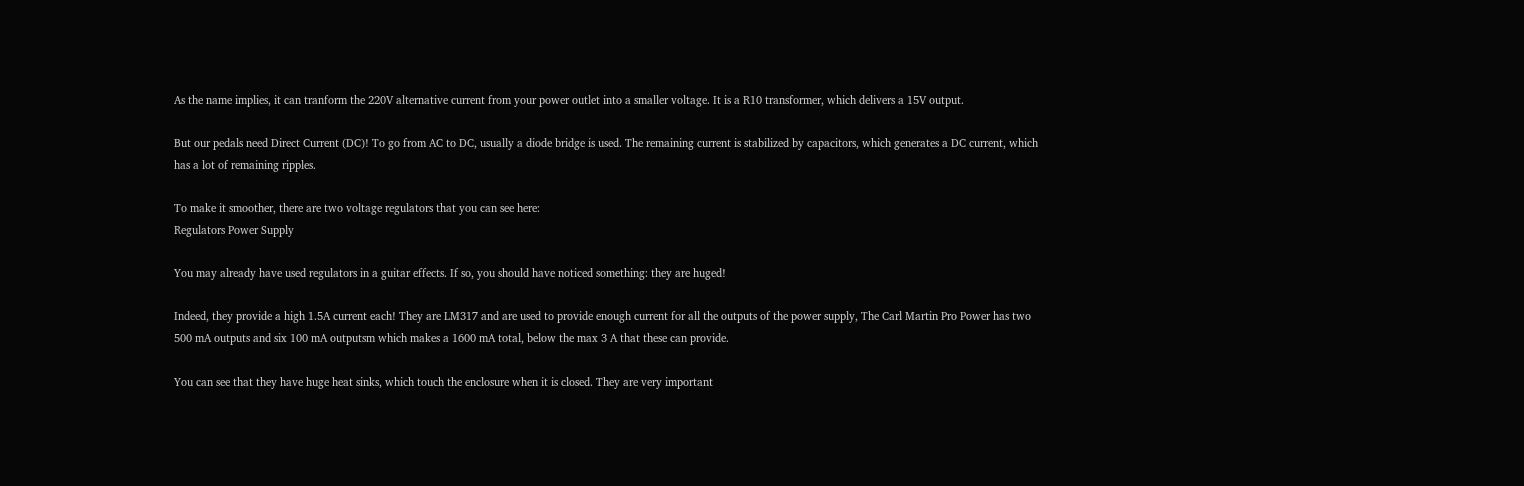As the name implies, it can tranform the 220V alternative current from your power outlet into a smaller voltage. It is a R10 transformer, which delivers a 15V output.

But our pedals need Direct Current (DC)! To go from AC to DC, usually a diode bridge is used. The remaining current is stabilized by capacitors, which generates a DC current, which has a lot of remaining ripples.

To make it smoother, there are two voltage regulators that you can see here:
Regulators Power Supply

You may already have used regulators in a guitar effects. If so, you should have noticed something: they are huged!

Indeed, they provide a high 1.5A current each! They are LM317 and are used to provide enough current for all the outputs of the power supply, The Carl Martin Pro Power has two 500 mA outputs and six 100 mA outputsm which makes a 1600 mA total, below the max 3 A that these can provide.

You can see that they have huge heat sinks, which touch the enclosure when it is closed. They are very important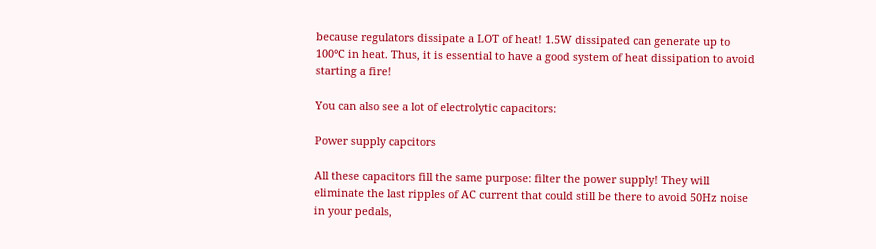because regulators dissipate a LOT of heat! 1.5W dissipated can generate up to 100°C in heat. Thus, it is essential to have a good system of heat dissipation to avoid starting a fire!

You can also see a lot of electrolytic capacitors:

Power supply capcitors

All these capacitors fill the same purpose: filter the power supply! They will eliminate the last ripples of AC current that could still be there to avoid 50Hz noise in your pedals,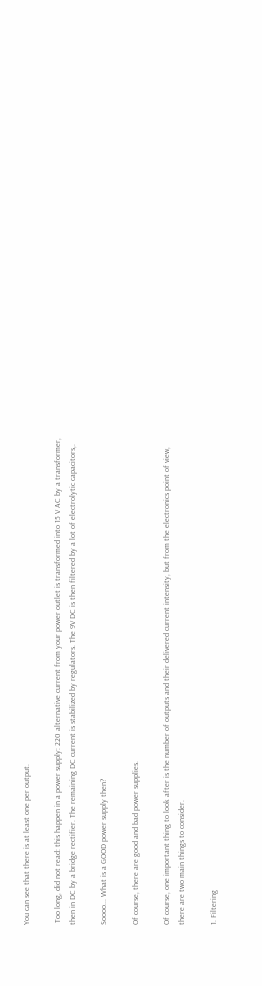You can see that there is at least one per output.

 Too long, did not read: this happen in a power supply: 220 alternative current from your power outlet is transformed into 15 V AC by a transformer, then in DC by a bridge rectifier. The remaining DC current is stabilized by regulators. The 9V DC is then filtered by a lot of electrolytic capacitors,.

Soooo... What is a GOOD power supply then?

Of course, there are good and bad power supplies.

Of course, one important thing to look after is the number of outputs and their delivered current intensity, but from the electronics point of view, there are two main things to consider.

1. Filtering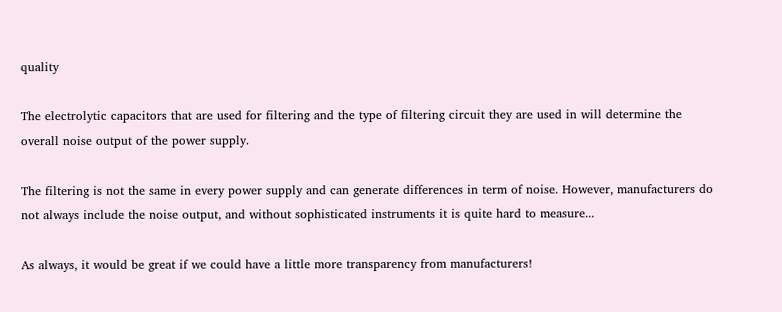quality

The electrolytic capacitors that are used for filtering and the type of filtering circuit they are used in will determine the overall noise output of the power supply.

The filtering is not the same in every power supply and can generate differences in term of noise. However, manufacturers do not always include the noise output, and without sophisticated instruments it is quite hard to measure...

As always, it would be great if we could have a little more transparency from manufacturers!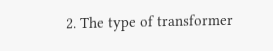2. The type of transformer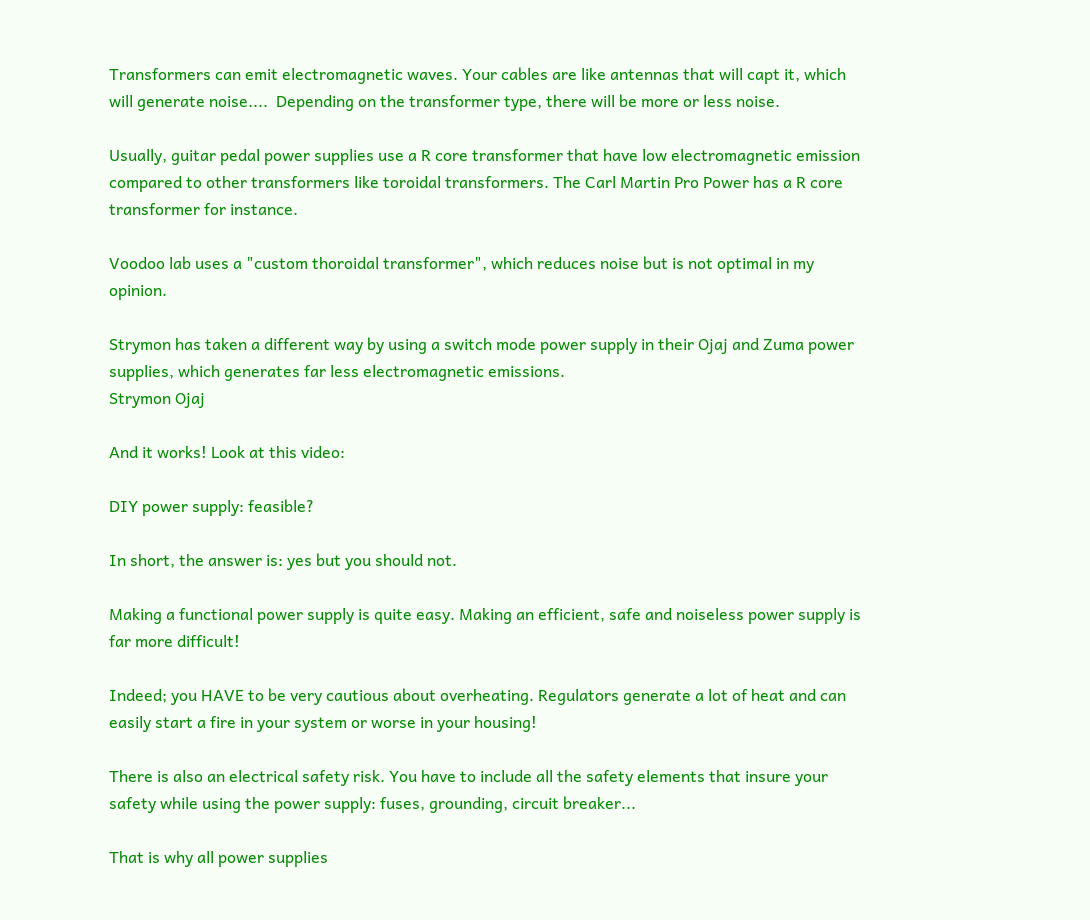Transformers can emit electromagnetic waves. Your cables are like antennas that will capt it, which will generate noise....  Depending on the transformer type, there will be more or less noise.

Usually, guitar pedal power supplies use a R core transformer that have low electromagnetic emission compared to other transformers like toroidal transformers. The Carl Martin Pro Power has a R core transformer for instance.

Voodoo lab uses a "custom thoroidal transformer", which reduces noise but is not optimal in my opinion.

Strymon has taken a different way by using a switch mode power supply in their Ojaj and Zuma power supplies, which generates far less electromagnetic emissions.
Strymon Ojaj

And it works! Look at this video:

DIY power supply: feasible?

In short, the answer is: yes but you should not.

Making a functional power supply is quite easy. Making an efficient, safe and noiseless power supply is far more difficult!

Indeed; you HAVE to be very cautious about overheating. Regulators generate a lot of heat and can easily start a fire in your system or worse in your housing!

There is also an electrical safety risk. You have to include all the safety elements that insure your safety while using the power supply: fuses, grounding, circuit breaker...

That is why all power supplies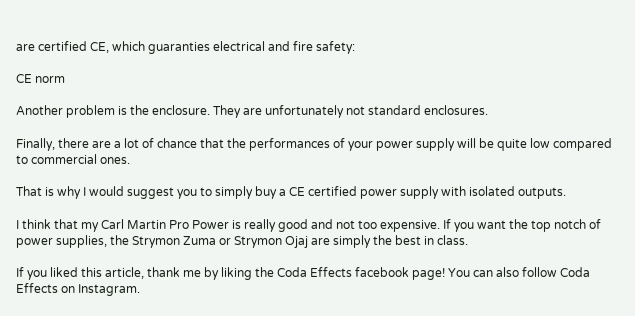are certified CE, which guaranties electrical and fire safety:

CE norm

Another problem is the enclosure. They are unfortunately not standard enclosures.

Finally, there are a lot of chance that the performances of your power supply will be quite low compared to commercial ones.

That is why I would suggest you to simply buy a CE certified power supply with isolated outputs.

I think that my Carl Martin Pro Power is really good and not too expensive. If you want the top notch of power supplies, the Strymon Zuma or Strymon Ojaj are simply the best in class.

If you liked this article, thank me by liking the Coda Effects facebook page! You can also follow Coda Effects on Instagram.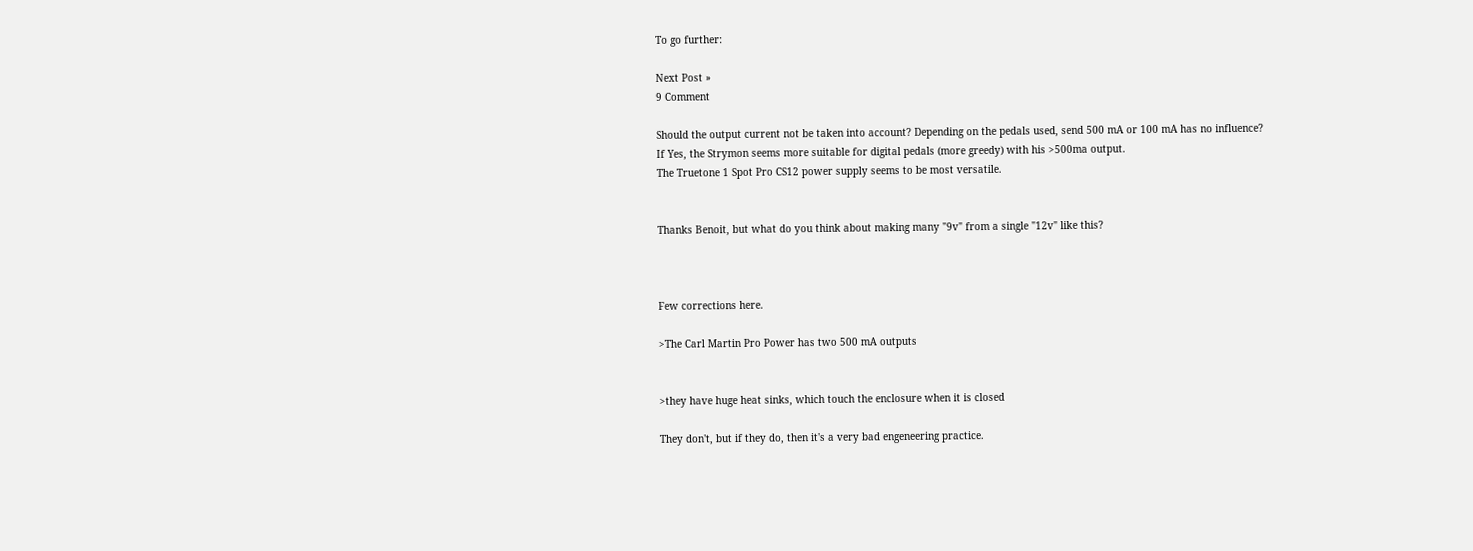To go further:

Next Post »
9 Comment

Should the output current not be taken into account? Depending on the pedals used, send 500 mA or 100 mA has no influence?
If Yes, the Strymon seems more suitable for digital pedals (more greedy) with his >500ma output.
The Truetone 1 Spot Pro CS12 power supply seems to be most versatile.


Thanks Benoit, but what do you think about making many "9v" from a single "12v" like this?



Few corrections here.

>The Carl Martin Pro Power has two 500 mA outputs


>they have huge heat sinks, which touch the enclosure when it is closed

They don't, but if they do, then it's a very bad engeneering practice.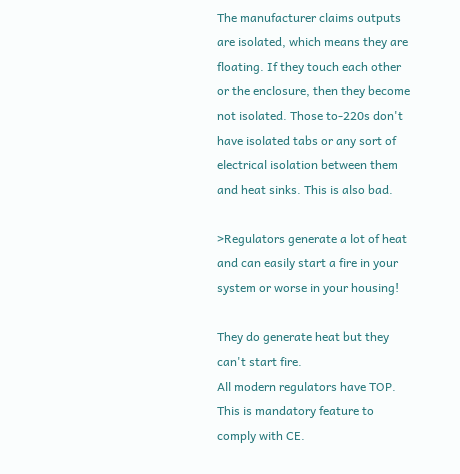The manufacturer claims outputs are isolated, which means they are floating. If they touch each other or the enclosure, then they become not isolated. Those to-220s don't have isolated tabs or any sort of electrical isolation between them and heat sinks. This is also bad.

>Regulators generate a lot of heat and can easily start a fire in your system or worse in your housing!

They do generate heat but they can't start fire.
All modern regulators have TOP. This is mandatory feature to comply with CE.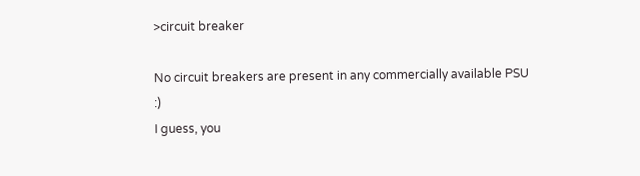>circuit breaker

No circuit breakers are present in any commercially available PSU :)
I guess, you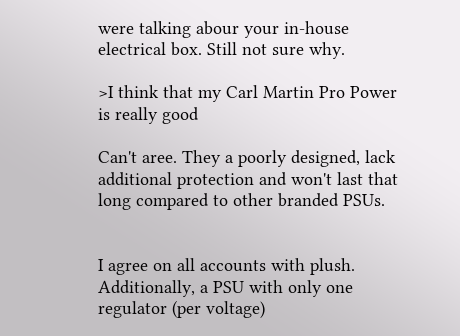were talking abour your in-house electrical box. Still not sure why.

>I think that my Carl Martin Pro Power is really good

Can't aree. They a poorly designed, lack additional protection and won't last that long compared to other branded PSUs.


I agree on all accounts with plush.
Additionally, a PSU with only one regulator (per voltage)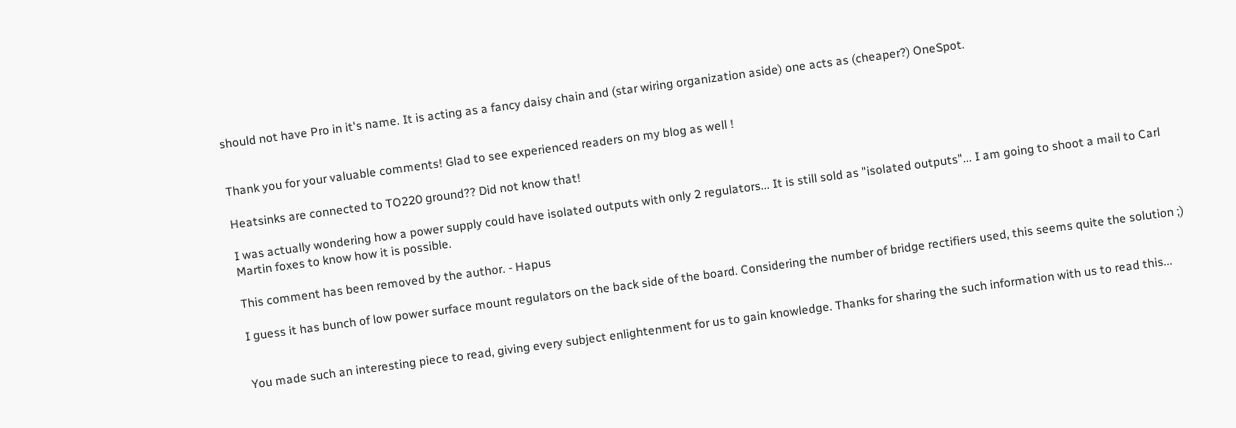should not have Pro in it's name. It is acting as a fancy daisy chain and (star wiring organization aside) one acts as (cheaper?) OneSpot.


Thank you for your valuable comments! Glad to see experienced readers on my blog as well !

Heatsinks are connected to TO220 ground?? Did not know that!

I was actually wondering how a power supply could have isolated outputs with only 2 regulators... It is still sold as "isolated outputs"... I am going to shoot a mail to Carl Martin foxes to know how it is possible.

This comment has been removed by the author. - Hapus

I guess it has bunch of low power surface mount regulators on the back side of the board. Considering the number of bridge rectifiers used, this seems quite the solution ;)


You made such an interesting piece to read, giving every subject enlightenment for us to gain knowledge. Thanks for sharing the such information with us to read this...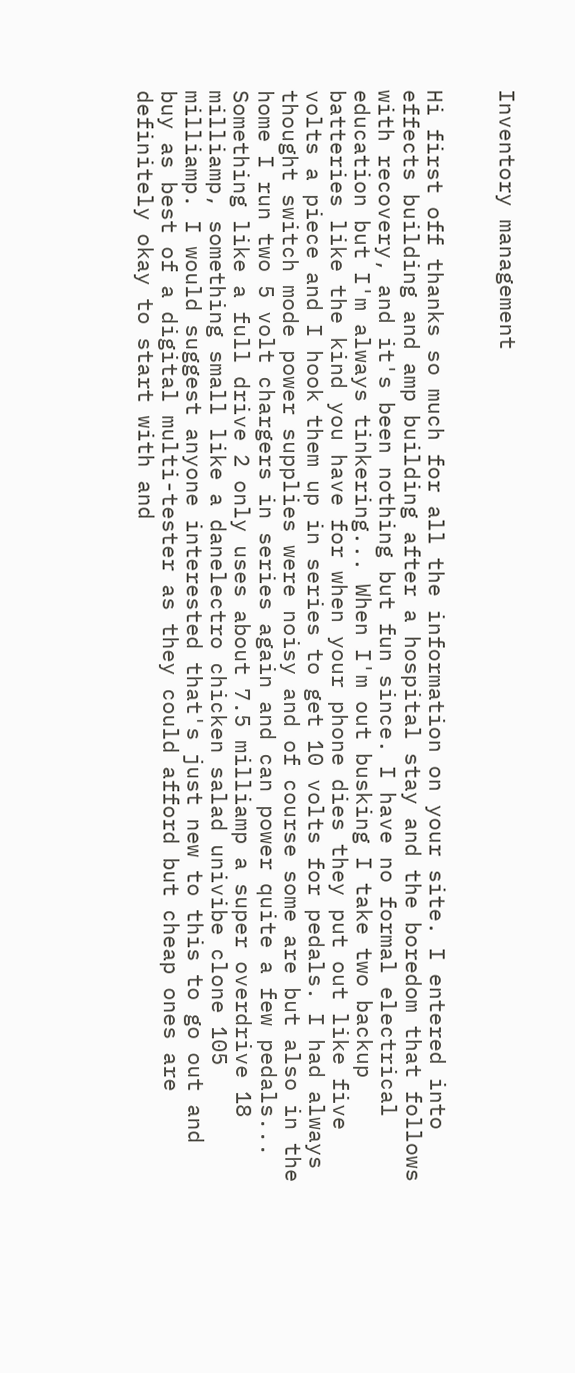Inventory management


Hi first off thanks so much for all the information on your site. I entered into effects building and amp building after a hospital stay and the boredom that follows with recovery, and it's been nothing but fun since. I have no formal electrical education but I'm always tinkering... When I'm out busking I take two backup batteries like the kind you have for when your phone dies they put out like five volts a piece and I hook them up in series to get 10 volts for pedals. I had always thought switch mode power supplies were noisy and of course some are but also in the home I run two 5 volt chargers in series again and can power quite a few pedals... Something like a full drive 2 only uses about 7.5 milliamp a super overdrive 18 milliamp, something small like a danelectro chicken salad univibe clone 105 milliamp. I would suggest anyone interested that's just new to this to go out and buy as best of a digital multi-tester as they could afford but cheap ones are definitely okay to start with and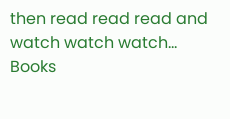then read read read and watch watch watch... Books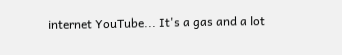internet YouTube... It's a gas and a lot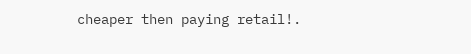cheaper then paying retail!.